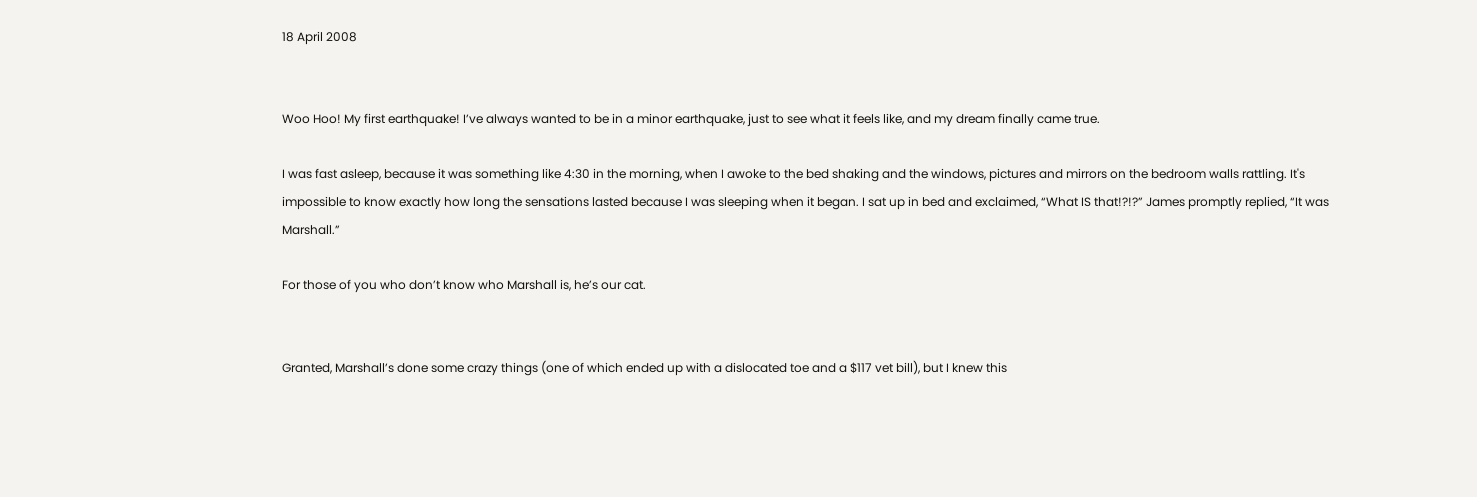18 April 2008


Woo Hoo! My first earthquake! I’ve always wanted to be in a minor earthquake, just to see what it feels like, and my dream finally came true.

I was fast asleep, because it was something like 4:30 in the morning, when I awoke to the bed shaking and the windows, pictures and mirrors on the bedroom walls rattling. It's impossible to know exactly how long the sensations lasted because I was sleeping when it began. I sat up in bed and exclaimed, “What IS that!?!?” James promptly replied, “It was Marshall.”

For those of you who don’t know who Marshall is, he’s our cat.


Granted, Marshall’s done some crazy things (one of which ended up with a dislocated toe and a $117 vet bill), but I knew this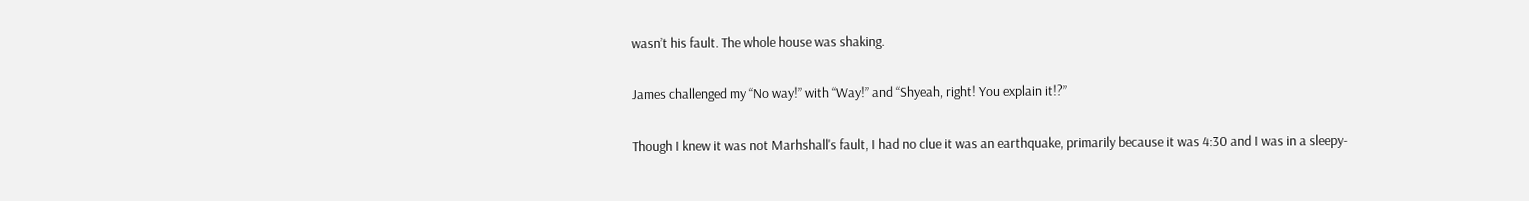wasn’t his fault. The whole house was shaking.

James challenged my “No way!” with “Way!” and “Shyeah, right! You explain it!?”

Though I knew it was not Marhshall's fault, I had no clue it was an earthquake, primarily because it was 4:30 and I was in a sleepy-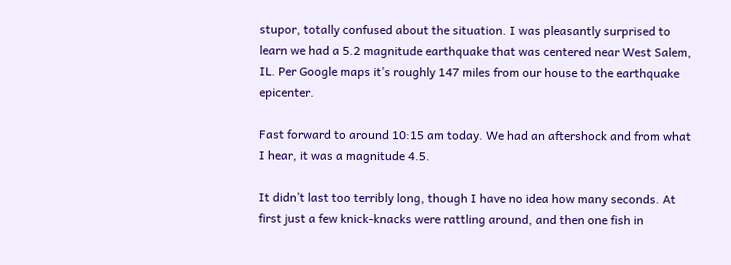stupor, totally confused about the situation. I was pleasantly surprised to learn we had a 5.2 magnitude earthquake that was centered near West Salem, IL. Per Google maps it’s roughly 147 miles from our house to the earthquake epicenter.

Fast forward to around 10:15 am today. We had an aftershock and from what I hear, it was a magnitude 4.5.

It didn’t last too terribly long, though I have no idea how many seconds. At first just a few knick-knacks were rattling around, and then one fish in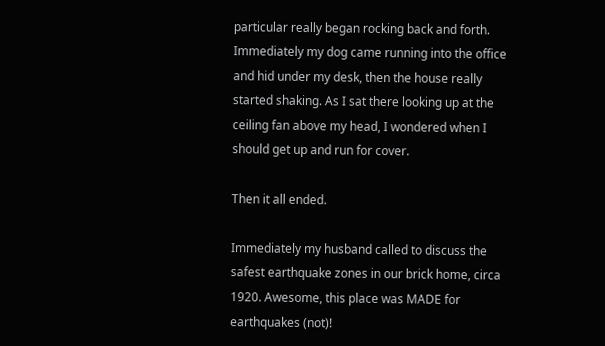particular really began rocking back and forth. Immediately my dog came running into the office and hid under my desk, then the house really started shaking. As I sat there looking up at the ceiling fan above my head, I wondered when I should get up and run for cover.

Then it all ended.

Immediately my husband called to discuss the safest earthquake zones in our brick home, circa 1920. Awesome, this place was MADE for earthquakes (not)!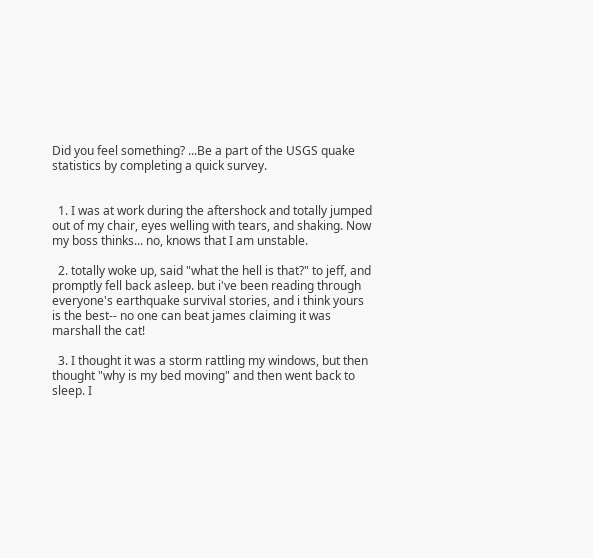Did you feel something? ...Be a part of the USGS quake statistics by completing a quick survey.


  1. I was at work during the aftershock and totally jumped out of my chair, eyes welling with tears, and shaking. Now my boss thinks... no, knows that I am unstable.

  2. totally woke up, said "what the hell is that?" to jeff, and promptly fell back asleep. but i've been reading through everyone's earthquake survival stories, and i think yours is the best-- no one can beat james claiming it was marshall the cat!

  3. I thought it was a storm rattling my windows, but then thought "why is my bed moving" and then went back to sleep. I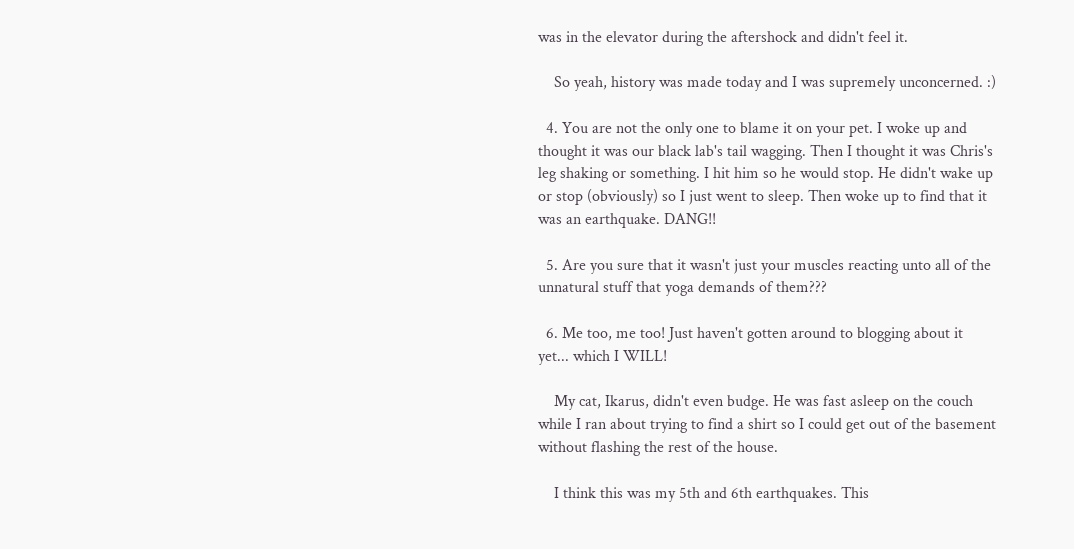was in the elevator during the aftershock and didn't feel it.

    So yeah, history was made today and I was supremely unconcerned. :)

  4. You are not the only one to blame it on your pet. I woke up and thought it was our black lab's tail wagging. Then I thought it was Chris's leg shaking or something. I hit him so he would stop. He didn't wake up or stop (obviously) so I just went to sleep. Then woke up to find that it was an earthquake. DANG!!

  5. Are you sure that it wasn't just your muscles reacting unto all of the unnatural stuff that yoga demands of them???

  6. Me too, me too! Just haven't gotten around to blogging about it yet... which I WILL!

    My cat, Ikarus, didn't even budge. He was fast asleep on the couch while I ran about trying to find a shirt so I could get out of the basement without flashing the rest of the house.

    I think this was my 5th and 6th earthquakes. This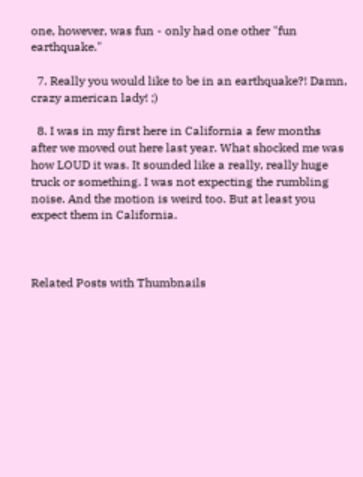one, however, was fun - only had one other "fun earthquake."

  7. Really you would like to be in an earthquake?! Damn, crazy american lady! ;)

  8. I was in my first here in California a few months after we moved out here last year. What shocked me was how LOUD it was. It sounded like a really, really huge truck or something. I was not expecting the rumbling noise. And the motion is weird too. But at least you expect them in California.



Related Posts with Thumbnails